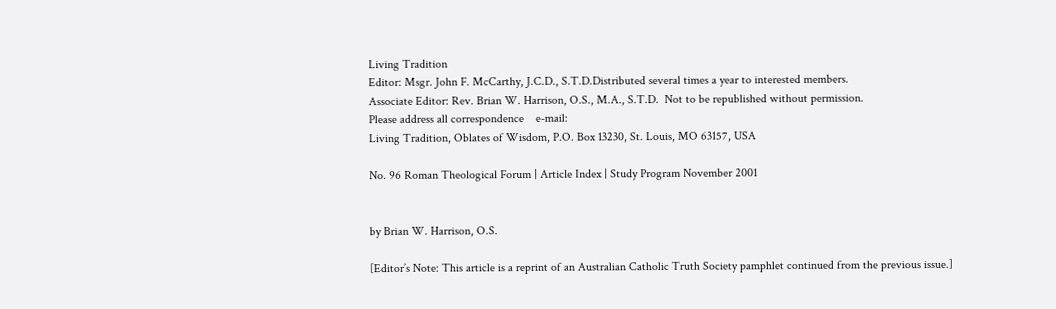Living Tradition
Editor: Msgr. John F. McCarthy, J.C.D., S.T.D.Distributed several times a year to interested members.
Associate Editor: Rev. Brian W. Harrison, O.S., M.A., S.T.D.  Not to be republished without permission.
Please address all correspondence    e-mail:
Living Tradition, Oblates of Wisdom, P.O. Box 13230, St. Louis, MO 63157, USA

No. 96 Roman Theological Forum | Article Index | Study Program November 2001


by Brian W. Harrison, O.S.

[Editor’s Note: This article is a reprint of an Australian Catholic Truth Society pamphlet continued from the previous issue.]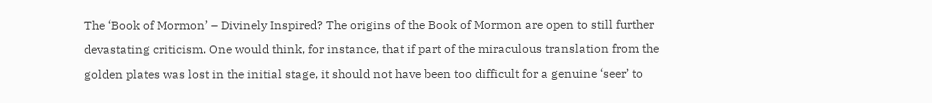The ‘Book of Mormon’ – Divinely Inspired? The origins of the Book of Mormon are open to still further devastating criticism. One would think, for instance, that if part of the miraculous translation from the golden plates was lost in the initial stage, it should not have been too difficult for a genuine ‘seer’ to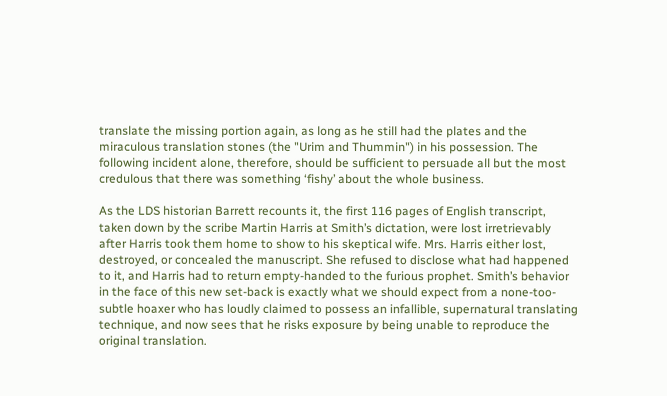translate the missing portion again, as long as he still had the plates and the miraculous translation stones (the "Urim and Thummin") in his possession. The following incident alone, therefore, should be sufficient to persuade all but the most credulous that there was something ‘fishy’ about the whole business.

As the LDS historian Barrett recounts it, the first 116 pages of English transcript, taken down by the scribe Martin Harris at Smith’s dictation, were lost irretrievably after Harris took them home to show to his skeptical wife. Mrs. Harris either lost, destroyed, or concealed the manuscript. She refused to disclose what had happened to it, and Harris had to return empty-handed to the furious prophet. Smith’s behavior in the face of this new set-back is exactly what we should expect from a none-too-subtle hoaxer who has loudly claimed to possess an infallible, supernatural translating technique, and now sees that he risks exposure by being unable to reproduce the original translation.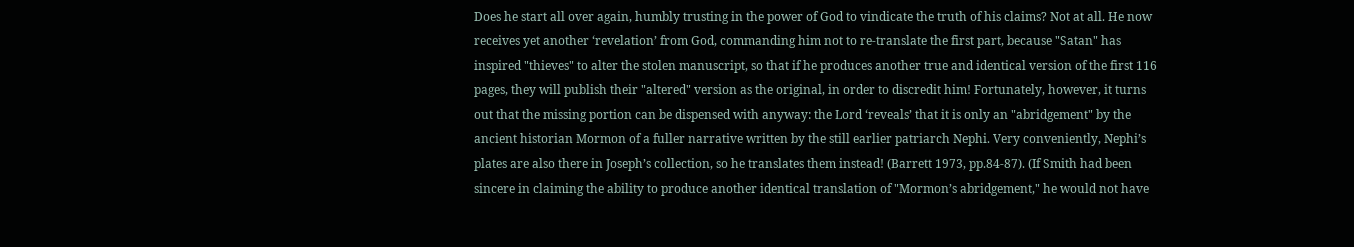Does he start all over again, humbly trusting in the power of God to vindicate the truth of his claims? Not at all. He now receives yet another ‘revelation’ from God, commanding him not to re-translate the first part, because "Satan" has inspired "thieves" to alter the stolen manuscript, so that if he produces another true and identical version of the first 116 pages, they will publish their "altered" version as the original, in order to discredit him! Fortunately, however, it turns out that the missing portion can be dispensed with anyway: the Lord ‘reveals’ that it is only an "abridgement" by the ancient historian Mormon of a fuller narrative written by the still earlier patriarch Nephi. Very conveniently, Nephi’s plates are also there in Joseph’s collection, so he translates them instead! (Barrett 1973, pp.84-87). (If Smith had been sincere in claiming the ability to produce another identical translation of "Mormon’s abridgement," he would not have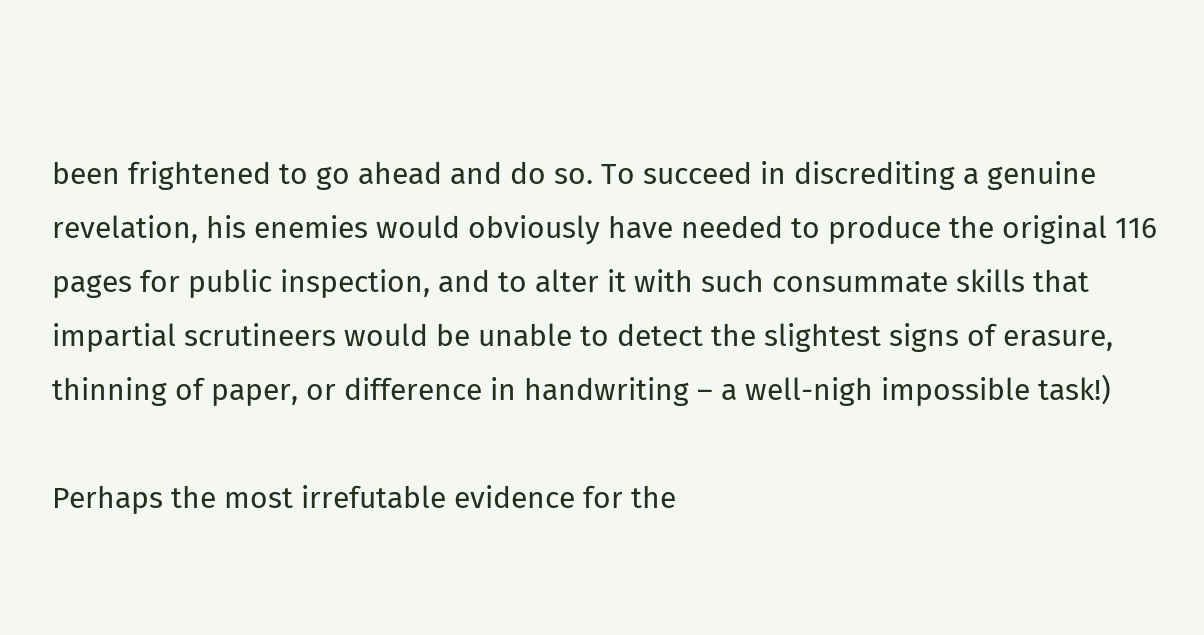been frightened to go ahead and do so. To succeed in discrediting a genuine revelation, his enemies would obviously have needed to produce the original 116 pages for public inspection, and to alter it with such consummate skills that impartial scrutineers would be unable to detect the slightest signs of erasure, thinning of paper, or difference in handwriting – a well-nigh impossible task!)

Perhaps the most irrefutable evidence for the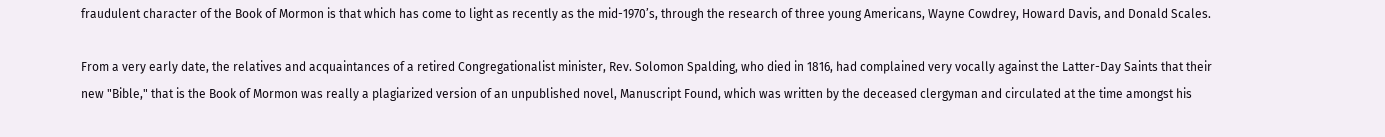fraudulent character of the Book of Mormon is that which has come to light as recently as the mid-1970’s, through the research of three young Americans, Wayne Cowdrey, Howard Davis, and Donald Scales.

From a very early date, the relatives and acquaintances of a retired Congregationalist minister, Rev. Solomon Spalding, who died in 1816, had complained very vocally against the Latter-Day Saints that their new "Bible," that is the Book of Mormon was really a plagiarized version of an unpublished novel, Manuscript Found, which was written by the deceased clergyman and circulated at the time amongst his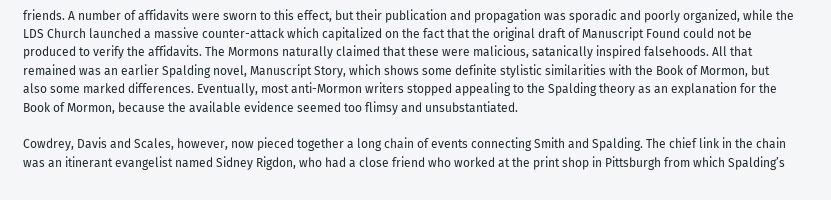friends. A number of affidavits were sworn to this effect, but their publication and propagation was sporadic and poorly organized, while the LDS Church launched a massive counter-attack which capitalized on the fact that the original draft of Manuscript Found could not be produced to verify the affidavits. The Mormons naturally claimed that these were malicious, satanically inspired falsehoods. All that remained was an earlier Spalding novel, Manuscript Story, which shows some definite stylistic similarities with the Book of Mormon, but also some marked differences. Eventually, most anti-Mormon writers stopped appealing to the Spalding theory as an explanation for the Book of Mormon, because the available evidence seemed too flimsy and unsubstantiated.

Cowdrey, Davis and Scales, however, now pieced together a long chain of events connecting Smith and Spalding. The chief link in the chain was an itinerant evangelist named Sidney Rigdon, who had a close friend who worked at the print shop in Pittsburgh from which Spalding’s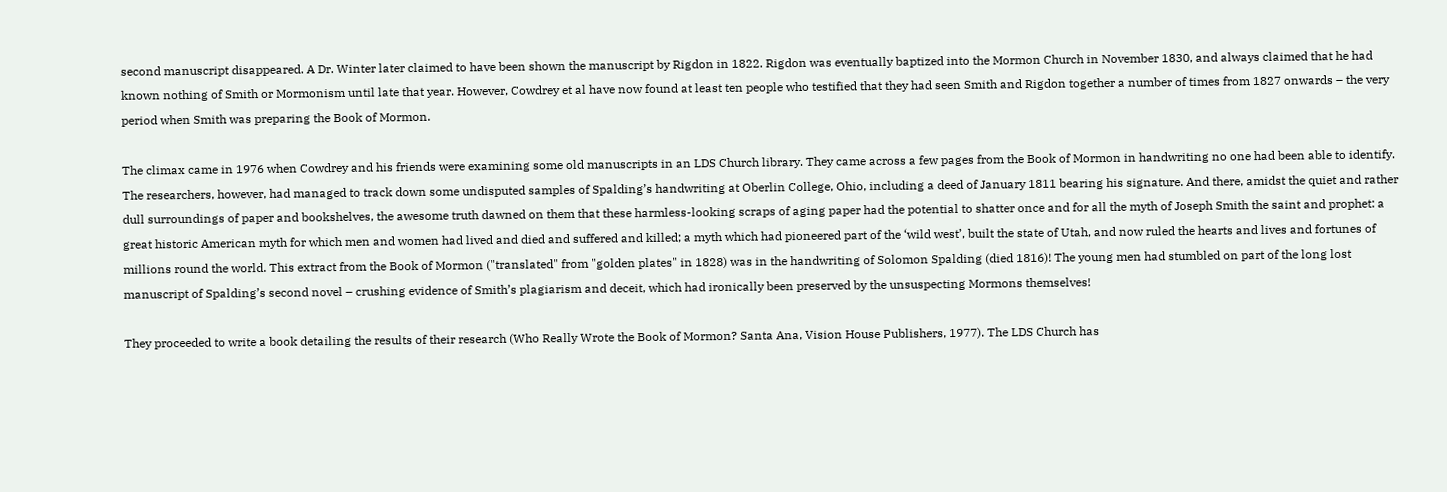second manuscript disappeared. A Dr. Winter later claimed to have been shown the manuscript by Rigdon in 1822. Rigdon was eventually baptized into the Mormon Church in November 1830, and always claimed that he had known nothing of Smith or Mormonism until late that year. However, Cowdrey et al have now found at least ten people who testified that they had seen Smith and Rigdon together a number of times from 1827 onwards – the very period when Smith was preparing the Book of Mormon.

The climax came in 1976 when Cowdrey and his friends were examining some old manuscripts in an LDS Church library. They came across a few pages from the Book of Mormon in handwriting no one had been able to identify. The researchers, however, had managed to track down some undisputed samples of Spalding’s handwriting at Oberlin College, Ohio, including a deed of January 1811 bearing his signature. And there, amidst the quiet and rather dull surroundings of paper and bookshelves, the awesome truth dawned on them that these harmless-looking scraps of aging paper had the potential to shatter once and for all the myth of Joseph Smith the saint and prophet: a great historic American myth for which men and women had lived and died and suffered and killed; a myth which had pioneered part of the ‘wild west’, built the state of Utah, and now ruled the hearts and lives and fortunes of millions round the world. This extract from the Book of Mormon ("translated" from "golden plates" in 1828) was in the handwriting of Solomon Spalding (died 1816)! The young men had stumbled on part of the long lost manuscript of Spalding’s second novel – crushing evidence of Smith’s plagiarism and deceit, which had ironically been preserved by the unsuspecting Mormons themselves!

They proceeded to write a book detailing the results of their research (Who Really Wrote the Book of Mormon? Santa Ana, Vision House Publishers, 1977). The LDS Church has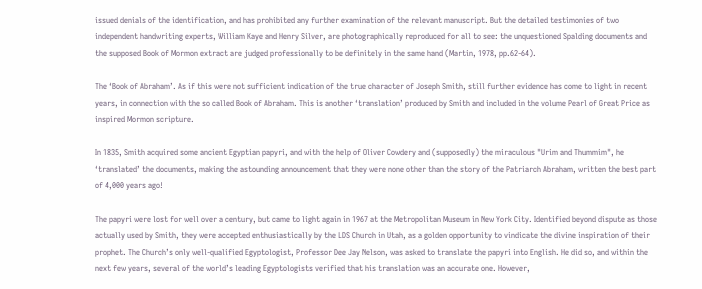issued denials of the identification, and has prohibited any further examination of the relevant manuscript. But the detailed testimonies of two independent handwriting experts, William Kaye and Henry Silver, are photographically reproduced for all to see: the unquestioned Spalding documents and the supposed Book of Mormon extract are judged professionally to be definitely in the same hand (Martin, 1978, pp.62-64).

The ‘Book of Abraham’. As if this were not sufficient indication of the true character of Joseph Smith, still further evidence has come to light in recent years, in connection with the so called Book of Abraham. This is another ‘translation’ produced by Smith and included in the volume Pearl of Great Price as inspired Mormon scripture.

In 1835, Smith acquired some ancient Egyptian papyri, and with the help of Oliver Cowdery and (supposedly) the miraculous "Urim and Thummim", he ‘translated’ the documents, making the astounding announcement that they were none other than the story of the Patriarch Abraham, written the best part of 4,000 years ago!

The papyri were lost for well over a century, but came to light again in 1967 at the Metropolitan Museum in New York City. Identified beyond dispute as those actually used by Smith, they were accepted enthusiastically by the LDS Church in Utah, as a golden opportunity to vindicate the divine inspiration of their prophet. The Church’s only well-qualified Egyptologist, Professor Dee Jay Nelson, was asked to translate the papyri into English. He did so, and within the next few years, several of the world’s leading Egyptologists verified that his translation was an accurate one. However,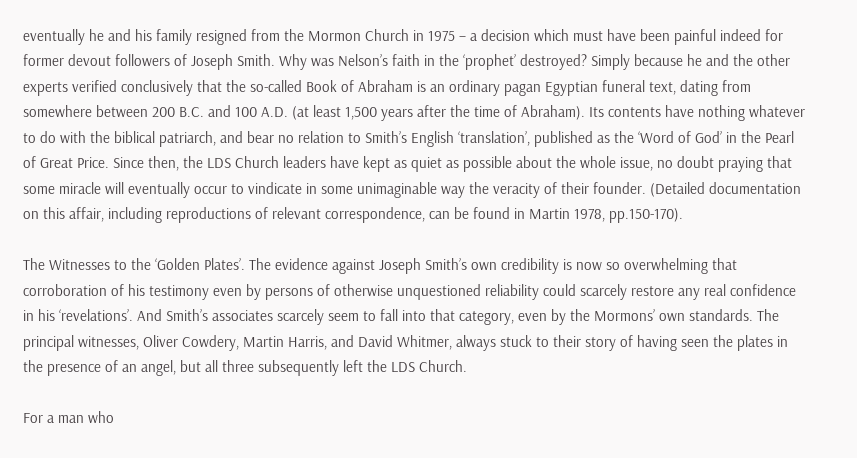eventually he and his family resigned from the Mormon Church in 1975 – a decision which must have been painful indeed for former devout followers of Joseph Smith. Why was Nelson’s faith in the ‘prophet’ destroyed? Simply because he and the other experts verified conclusively that the so-called Book of Abraham is an ordinary pagan Egyptian funeral text, dating from somewhere between 200 B.C. and 100 A.D. (at least 1,500 years after the time of Abraham). Its contents have nothing whatever to do with the biblical patriarch, and bear no relation to Smith’s English ‘translation’, published as the ‘Word of God’ in the Pearl of Great Price. Since then, the LDS Church leaders have kept as quiet as possible about the whole issue, no doubt praying that some miracle will eventually occur to vindicate in some unimaginable way the veracity of their founder. (Detailed documentation on this affair, including reproductions of relevant correspondence, can be found in Martin 1978, pp.150-170).

The Witnesses to the ‘Golden Plates’. The evidence against Joseph Smith’s own credibility is now so overwhelming that corroboration of his testimony even by persons of otherwise unquestioned reliability could scarcely restore any real confidence in his ‘revelations’. And Smith’s associates scarcely seem to fall into that category, even by the Mormons’ own standards. The principal witnesses, Oliver Cowdery, Martin Harris, and David Whitmer, always stuck to their story of having seen the plates in the presence of an angel, but all three subsequently left the LDS Church.

For a man who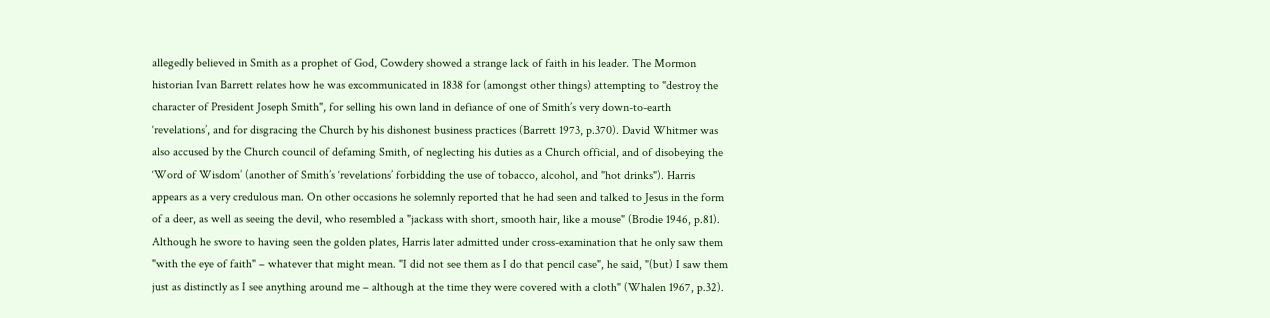allegedly believed in Smith as a prophet of God, Cowdery showed a strange lack of faith in his leader. The Mormon historian Ivan Barrett relates how he was excommunicated in 1838 for (amongst other things) attempting to "destroy the character of President Joseph Smith", for selling his own land in defiance of one of Smith’s very down-to-earth ‘revelations’, and for disgracing the Church by his dishonest business practices (Barrett 1973, p.370). David Whitmer was also accused by the Church council of defaming Smith, of neglecting his duties as a Church official, and of disobeying the ‘Word of Wisdom’ (another of Smith’s ‘revelations’ forbidding the use of tobacco, alcohol, and "hot drinks"). Harris appears as a very credulous man. On other occasions he solemnly reported that he had seen and talked to Jesus in the form of a deer, as well as seeing the devil, who resembled a "jackass with short, smooth hair, like a mouse" (Brodie 1946, p.81). Although he swore to having seen the golden plates, Harris later admitted under cross-examination that he only saw them "with the eye of faith" – whatever that might mean. "I did not see them as I do that pencil case", he said, "(but) I saw them just as distinctly as I see anything around me – although at the time they were covered with a cloth" (Whalen 1967, p.32).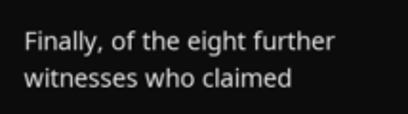Finally, of the eight further witnesses who claimed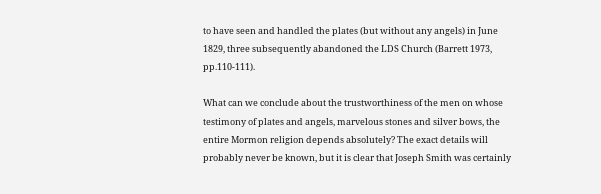to have seen and handled the plates (but without any angels) in June 1829, three subsequently abandoned the LDS Church (Barrett 1973, pp.110-111).

What can we conclude about the trustworthiness of the men on whose testimony of plates and angels, marvelous stones and silver bows, the entire Mormon religion depends absolutely? The exact details will probably never be known, but it is clear that Joseph Smith was certainly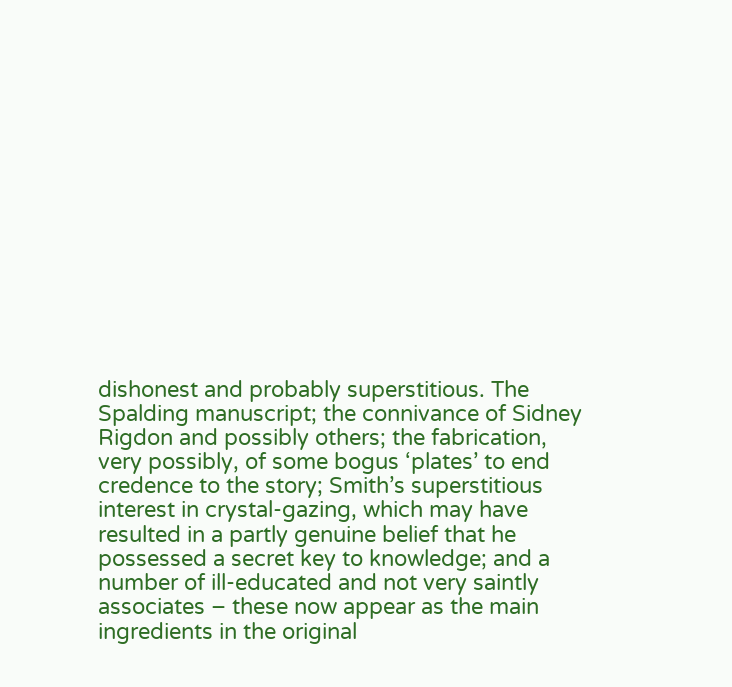dishonest and probably superstitious. The Spalding manuscript; the connivance of Sidney Rigdon and possibly others; the fabrication, very possibly, of some bogus ‘plates’ to end credence to the story; Smith’s superstitious interest in crystal-gazing, which may have resulted in a partly genuine belief that he possessed a secret key to knowledge; and a number of ill-educated and not very saintly associates – these now appear as the main ingredients in the original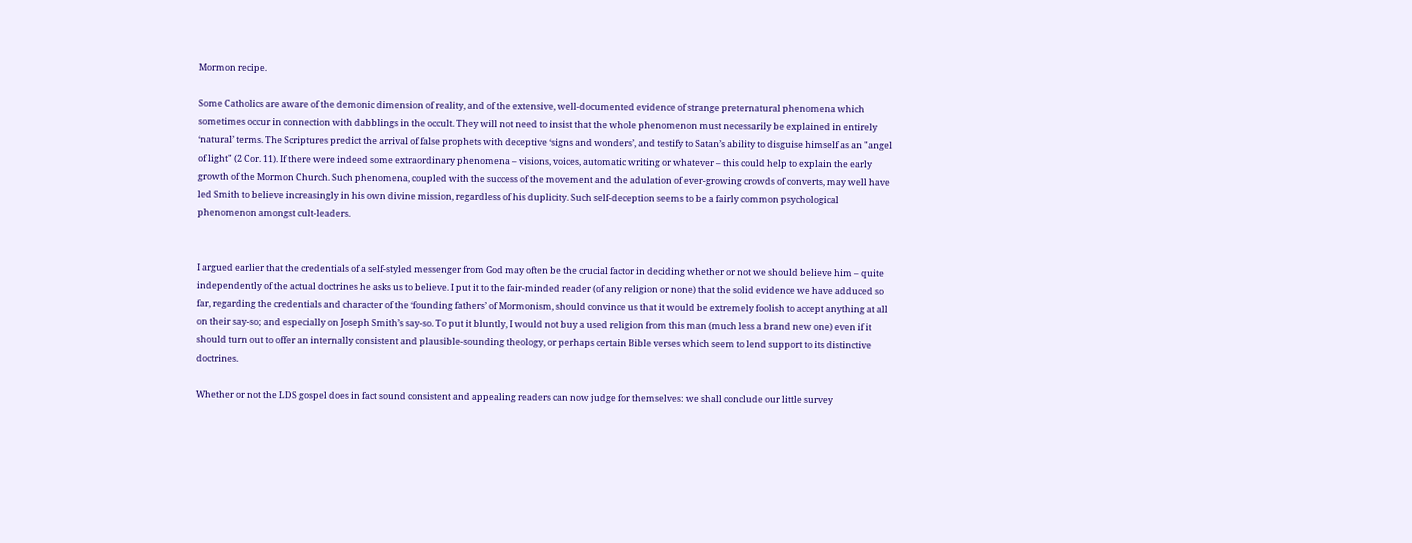Mormon recipe.

Some Catholics are aware of the demonic dimension of reality, and of the extensive, well-documented evidence of strange preternatural phenomena which sometimes occur in connection with dabblings in the occult. They will not need to insist that the whole phenomenon must necessarily be explained in entirely ‘natural’ terms. The Scriptures predict the arrival of false prophets with deceptive ‘signs and wonders’, and testify to Satan’s ability to disguise himself as an "angel of light" (2 Cor. 11). If there were indeed some extraordinary phenomena – visions, voices, automatic writing or whatever – this could help to explain the early growth of the Mormon Church. Such phenomena, coupled with the success of the movement and the adulation of ever-growing crowds of converts, may well have led Smith to believe increasingly in his own divine mission, regardless of his duplicity. Such self-deception seems to be a fairly common psychological phenomenon amongst cult-leaders.


I argued earlier that the credentials of a self-styled messenger from God may often be the crucial factor in deciding whether or not we should believe him – quite independently of the actual doctrines he asks us to believe. I put it to the fair-minded reader (of any religion or none) that the solid evidence we have adduced so far, regarding the credentials and character of the ‘founding fathers’ of Mormonism, should convince us that it would be extremely foolish to accept anything at all on their say-so; and especially on Joseph Smith’s say-so. To put it bluntly, I would not buy a used religion from this man (much less a brand new one) even if it should turn out to offer an internally consistent and plausible-sounding theology, or perhaps certain Bible verses which seem to lend support to its distinctive doctrines.

Whether or not the LDS gospel does in fact sound consistent and appealing readers can now judge for themselves: we shall conclude our little survey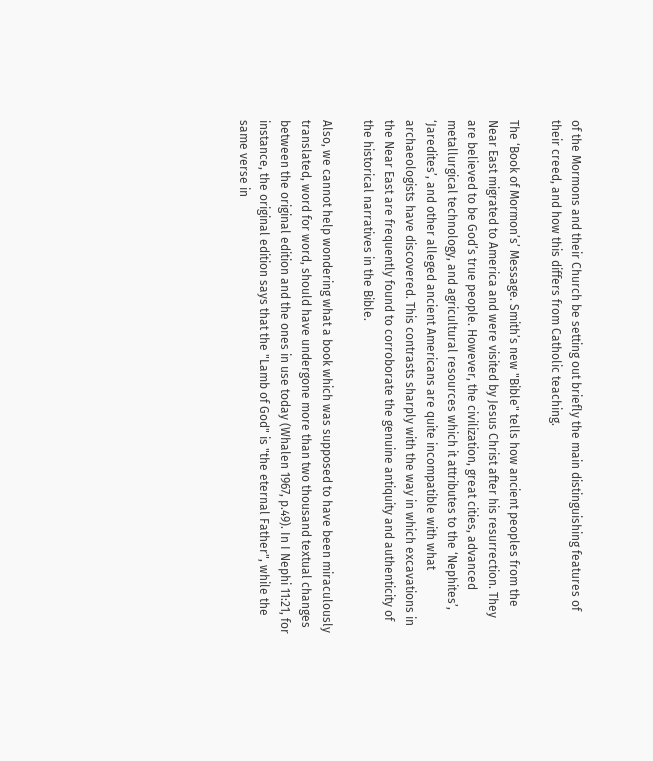of the Mormons and their Church be setting out briefly the main distinguishing features of their creed, and how this differs from Catholic teaching.

The ‘Book of Mormon’s’ Message. Smith’s new "Bible" tells how ancient peoples from the Near East migrated to America and were visited by Jesus Christ after his resurrection. They are believed to be God’s true people. However, the civilization, great cities, advanced metallurgical technology, and agricultural resources which it attributes to the ‘Nephites’, ‘Jaredites’, and other alleged ancient Americans are quite incompatible with what archaeologists have discovered. This contrasts sharply with the way in which excavations in the Near East are frequently found to corroborate the genuine antiquity and authenticity of the historical narratives in the Bible.

Also, we cannot help wondering what a book which was supposed to have been miraculously translated, word for word, should have undergone more than two thousand textual changes between the original edition and the ones in use today (Whalen 1967, p.49). In I Nephi 11:21, for instance, the original edition says that the "Lamb of God" is "the eternal Father", while the same verse in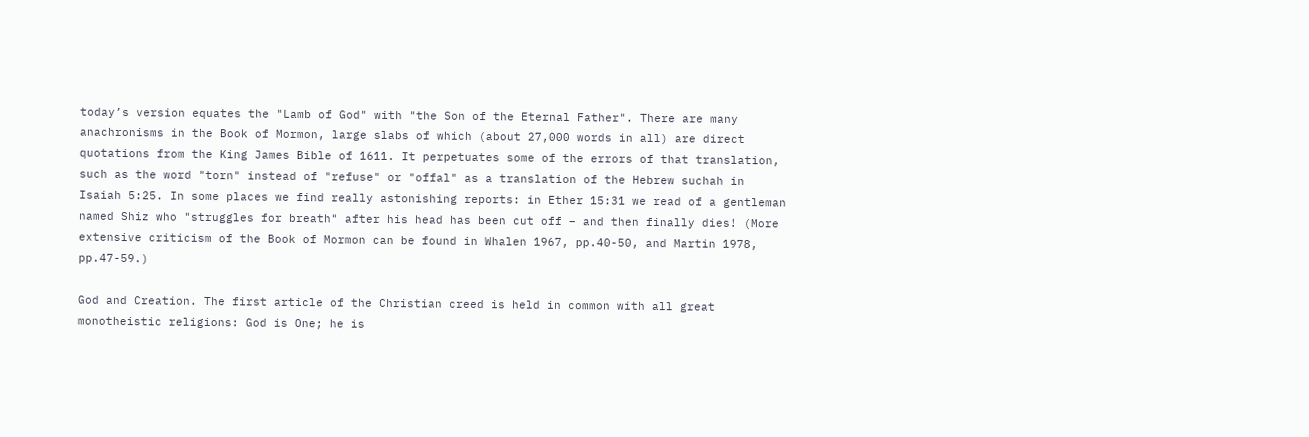today’s version equates the "Lamb of God" with "the Son of the Eternal Father". There are many anachronisms in the Book of Mormon, large slabs of which (about 27,000 words in all) are direct quotations from the King James Bible of 1611. It perpetuates some of the errors of that translation, such as the word "torn" instead of "refuse" or "offal" as a translation of the Hebrew suchah in Isaiah 5:25. In some places we find really astonishing reports: in Ether 15:31 we read of a gentleman named Shiz who "struggles for breath" after his head has been cut off – and then finally dies! (More extensive criticism of the Book of Mormon can be found in Whalen 1967, pp.40-50, and Martin 1978, pp.47-59.)

God and Creation. The first article of the Christian creed is held in common with all great monotheistic religions: God is One; he is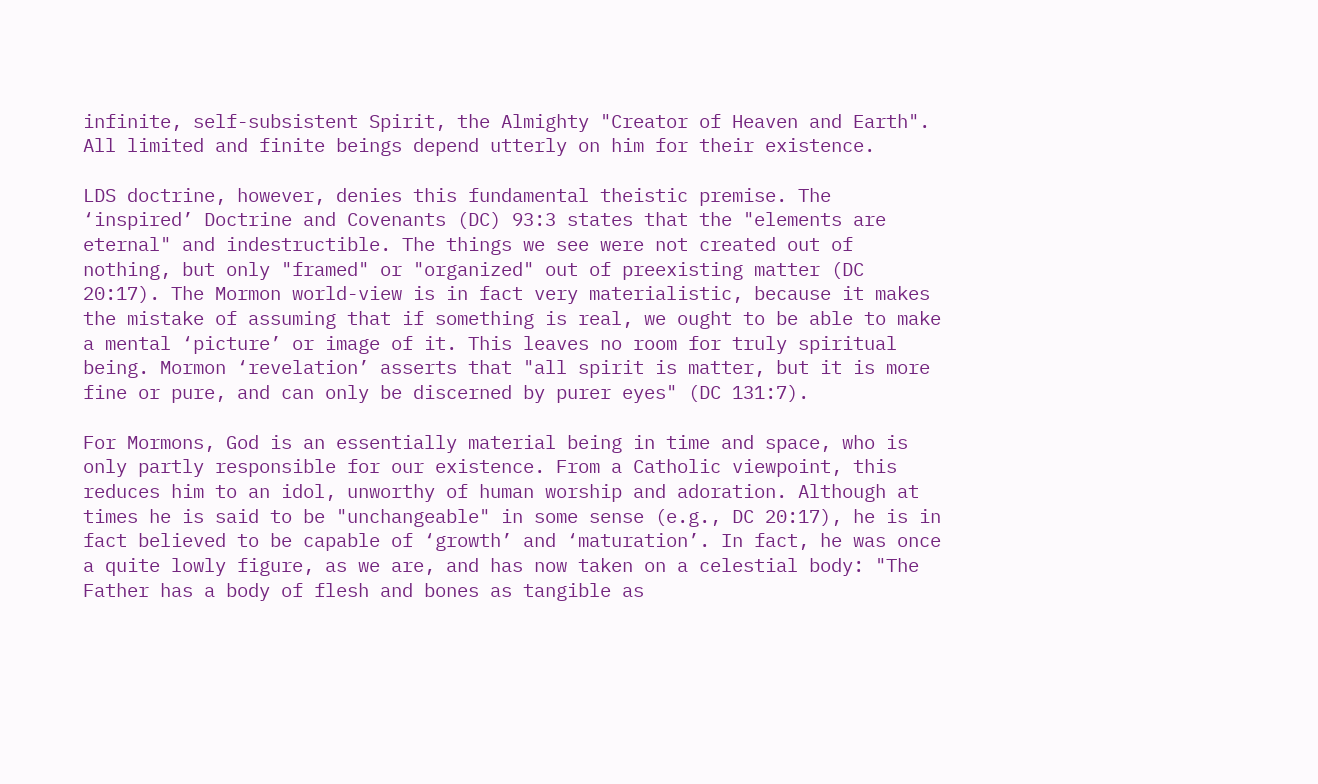infinite, self-subsistent Spirit, the Almighty "Creator of Heaven and Earth". All limited and finite beings depend utterly on him for their existence.

LDS doctrine, however, denies this fundamental theistic premise. The ‘inspired’ Doctrine and Covenants (DC) 93:3 states that the "elements are eternal" and indestructible. The things we see were not created out of nothing, but only "framed" or "organized" out of preexisting matter (DC 20:17). The Mormon world-view is in fact very materialistic, because it makes the mistake of assuming that if something is real, we ought to be able to make a mental ‘picture’ or image of it. This leaves no room for truly spiritual being. Mormon ‘revelation’ asserts that "all spirit is matter, but it is more fine or pure, and can only be discerned by purer eyes" (DC 131:7).

For Mormons, God is an essentially material being in time and space, who is only partly responsible for our existence. From a Catholic viewpoint, this reduces him to an idol, unworthy of human worship and adoration. Although at times he is said to be "unchangeable" in some sense (e.g., DC 20:17), he is in fact believed to be capable of ‘growth’ and ‘maturation’. In fact, he was once a quite lowly figure, as we are, and has now taken on a celestial body: "The Father has a body of flesh and bones as tangible as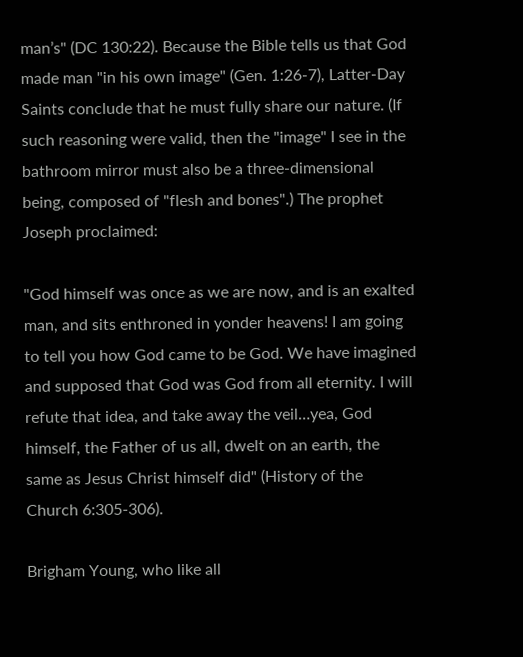man’s" (DC 130:22). Because the Bible tells us that God made man "in his own image" (Gen. 1:26-7), Latter-Day Saints conclude that he must fully share our nature. (If such reasoning were valid, then the "image" I see in the bathroom mirror must also be a three-dimensional being, composed of "flesh and bones".) The prophet Joseph proclaimed:

"God himself was once as we are now, and is an exalted man, and sits enthroned in yonder heavens! I am going to tell you how God came to be God. We have imagined and supposed that God was God from all eternity. I will refute that idea, and take away the veil…yea, God himself, the Father of us all, dwelt on an earth, the same as Jesus Christ himself did" (History of the Church 6:305-306).

Brigham Young, who like all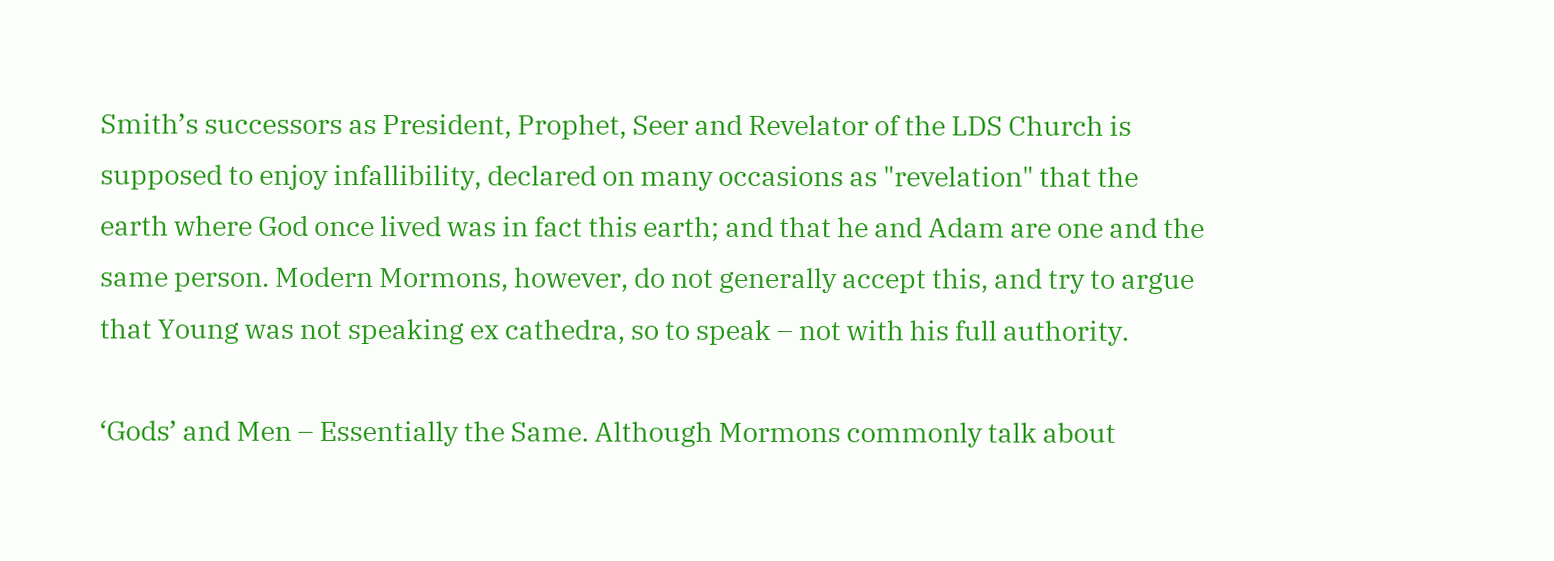Smith’s successors as President, Prophet, Seer and Revelator of the LDS Church is supposed to enjoy infallibility, declared on many occasions as "revelation" that the earth where God once lived was in fact this earth; and that he and Adam are one and the same person. Modern Mormons, however, do not generally accept this, and try to argue that Young was not speaking ex cathedra, so to speak – not with his full authority.

‘Gods’ and Men – Essentially the Same. Although Mormons commonly talk about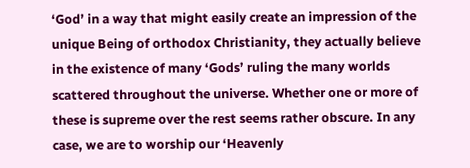‘God’ in a way that might easily create an impression of the unique Being of orthodox Christianity, they actually believe in the existence of many ‘Gods’ ruling the many worlds scattered throughout the universe. Whether one or more of these is supreme over the rest seems rather obscure. In any case, we are to worship our ‘Heavenly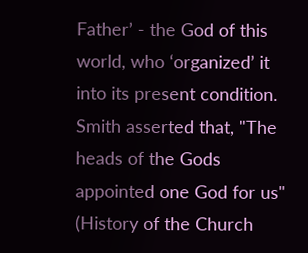Father’ - the God of this world, who ‘organized’ it into its present condition. Smith asserted that, "The heads of the Gods appointed one God for us" (History of the Church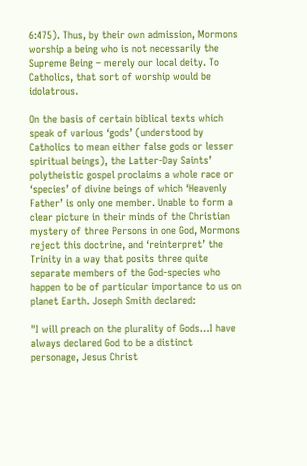6:475). Thus, by their own admission, Mormons worship a being who is not necessarily the Supreme Being – merely our local deity. To Catholics, that sort of worship would be idolatrous.

On the basis of certain biblical texts which speak of various ‘gods’ (understood by Catholics to mean either false gods or lesser spiritual beings), the Latter-Day Saints’ polytheistic gospel proclaims a whole race or ‘species’ of divine beings of which ‘Heavenly Father’ is only one member. Unable to form a clear picture in their minds of the Christian mystery of three Persons in one God, Mormons reject this doctrine, and ‘reinterpret’ the Trinity in a way that posits three quite separate members of the God-species who happen to be of particular importance to us on planet Earth. Joseph Smith declared:

"I will preach on the plurality of Gods…I have always declared God to be a distinct personage, Jesus Christ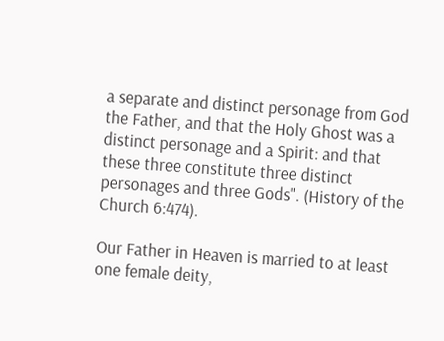a separate and distinct personage from God the Father, and that the Holy Ghost was a distinct personage and a Spirit: and that these three constitute three distinct personages and three Gods". (History of the Church 6:474).

Our Father in Heaven is married to at least one female deity,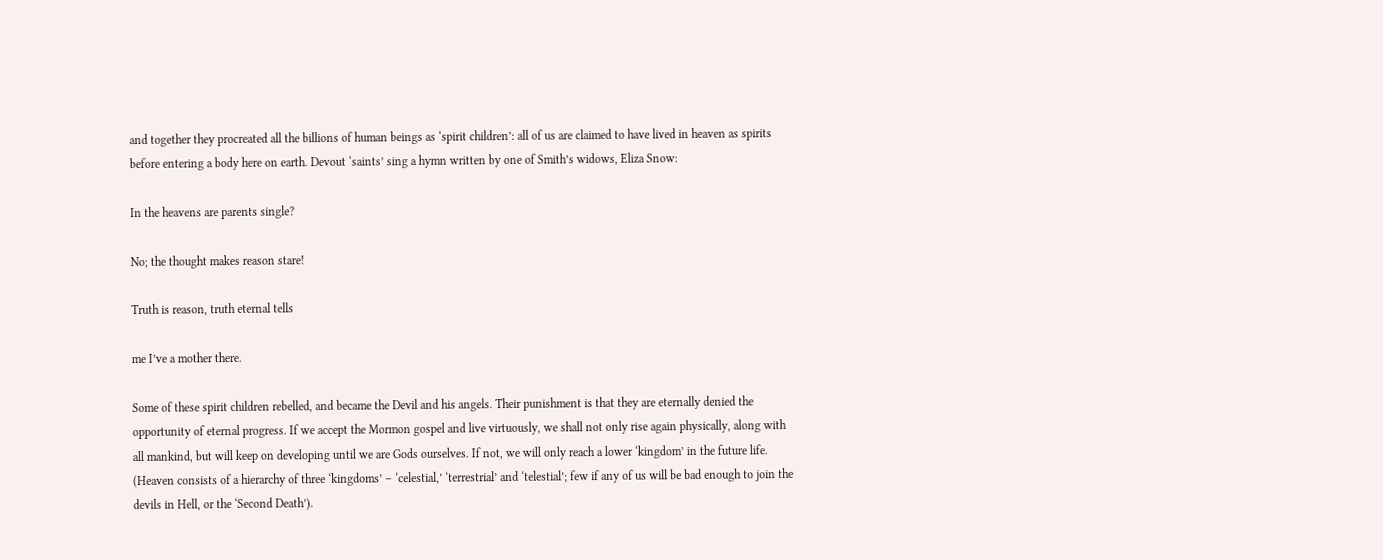and together they procreated all the billions of human beings as ‘spirit children’: all of us are claimed to have lived in heaven as spirits before entering a body here on earth. Devout ‘saints’ sing a hymn written by one of Smith’s widows, Eliza Snow:

In the heavens are parents single?

No; the thought makes reason stare!

Truth is reason, truth eternal tells

me I’ve a mother there.

Some of these spirit children rebelled, and became the Devil and his angels. Their punishment is that they are eternally denied the opportunity of eternal progress. If we accept the Mormon gospel and live virtuously, we shall not only rise again physically, along with all mankind, but will keep on developing until we are Gods ourselves. If not, we will only reach a lower ‘kingdom’ in the future life. (Heaven consists of a hierarchy of three ‘kingdoms’ – ‘celestial,’ ‘terrestrial’ and ‘telestial’; few if any of us will be bad enough to join the devils in Hell, or the ‘Second Death’).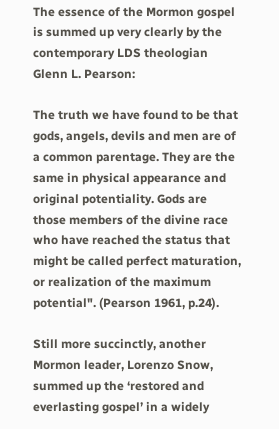The essence of the Mormon gospel is summed up very clearly by the contemporary LDS theologian Glenn L. Pearson:

The truth we have found to be that gods, angels, devils and men are of a common parentage. They are the same in physical appearance and original potentiality. Gods are those members of the divine race who have reached the status that might be called perfect maturation, or realization of the maximum potential". (Pearson 1961, p.24).

Still more succinctly, another Mormon leader, Lorenzo Snow, summed up the ‘restored and everlasting gospel’ in a widely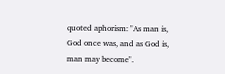quoted aphorism: "As man is, God once was, and as God is, man may become".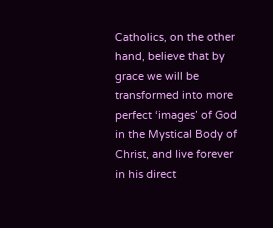Catholics, on the other hand, believe that by grace we will be transformed into more perfect ‘images’ of God in the Mystical Body of Christ, and live forever in his direct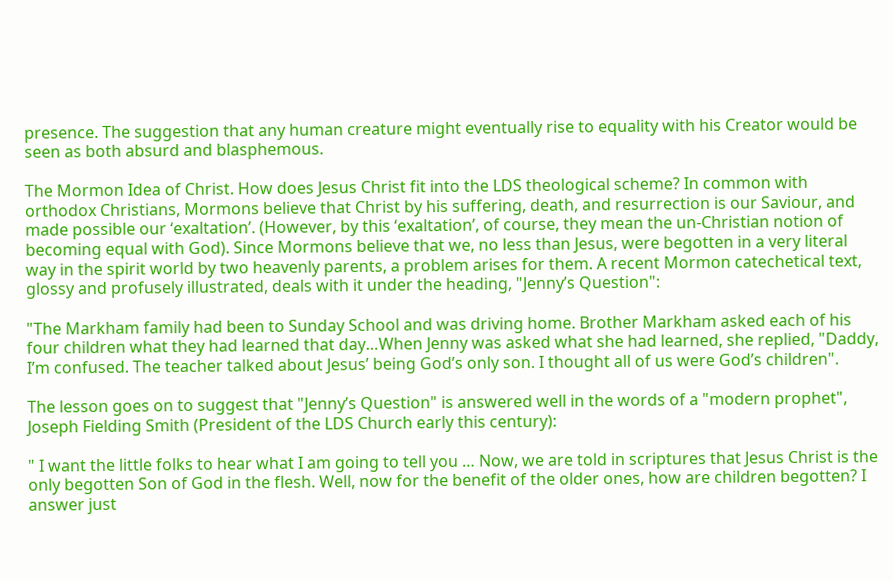presence. The suggestion that any human creature might eventually rise to equality with his Creator would be seen as both absurd and blasphemous.

The Mormon Idea of Christ. How does Jesus Christ fit into the LDS theological scheme? In common with orthodox Christians, Mormons believe that Christ by his suffering, death, and resurrection is our Saviour, and made possible our ‘exaltation’. (However, by this ‘exaltation’, of course, they mean the un-Christian notion of becoming equal with God). Since Mormons believe that we, no less than Jesus, were begotten in a very literal way in the spirit world by two heavenly parents, a problem arises for them. A recent Mormon catechetical text, glossy and profusely illustrated, deals with it under the heading, "Jenny’s Question":

"The Markham family had been to Sunday School and was driving home. Brother Markham asked each of his four children what they had learned that day…When Jenny was asked what she had learned, she replied, "Daddy, I’m confused. The teacher talked about Jesus’ being God’s only son. I thought all of us were God’s children".

The lesson goes on to suggest that "Jenny’s Question" is answered well in the words of a "modern prophet", Joseph Fielding Smith (President of the LDS Church early this century):

" I want the little folks to hear what I am going to tell you … Now, we are told in scriptures that Jesus Christ is the only begotten Son of God in the flesh. Well, now for the benefit of the older ones, how are children begotten? I answer just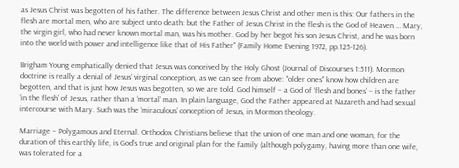as Jesus Christ was begotten of his father. The difference between Jesus Christ and other men is this: Our fathers in the flesh are mortal men, who are subject unto death: but the Father of Jesus Christ in the flesh is the God of Heaven … Mary, the virgin girl, who had never known mortal man, was his mother. God by her begot his son Jesus Christ, and he was born into the world with power and intelligence like that of His Father" (Family Home Evening 1972, pp.125-126).

Brigham Young emphatically denied that Jesus was conceived by the Holy Ghost (Journal of Discourses 1:511). Mormon doctrine is really a denial of Jesus’ virginal conception, as we can see from above: "older ones" know how children are begotten, and that is just how Jesus was begotten, so we are told. God himself – a God of ‘flesh and bones’ – is the father ‘in the flesh’ of Jesus, rather than a ‘mortal’ man. In plain language, God the Father appeared at Nazareth and had sexual intercourse with Mary. Such was the ‘miraculous’ conception of Jesus, in Mormon theology.

Marriage – Polygamous and Eternal. Orthodox Christians believe that the union of one man and one woman, for the duration of this earthly life, is God’s true and original plan for the family (although polygamy, having more than one wife, was tolerated for a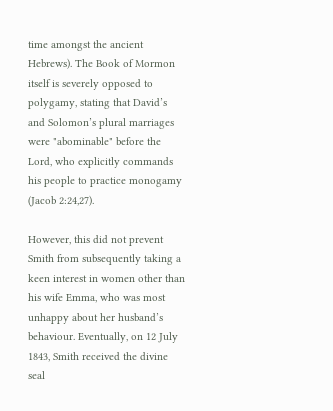time amongst the ancient Hebrews). The Book of Mormon itself is severely opposed to polygamy, stating that David’s and Solomon’s plural marriages were "abominable" before the Lord, who explicitly commands his people to practice monogamy (Jacob 2:24,27).

However, this did not prevent Smith from subsequently taking a keen interest in women other than his wife Emma, who was most unhappy about her husband’s behaviour. Eventually, on 12 July 1843, Smith received the divine seal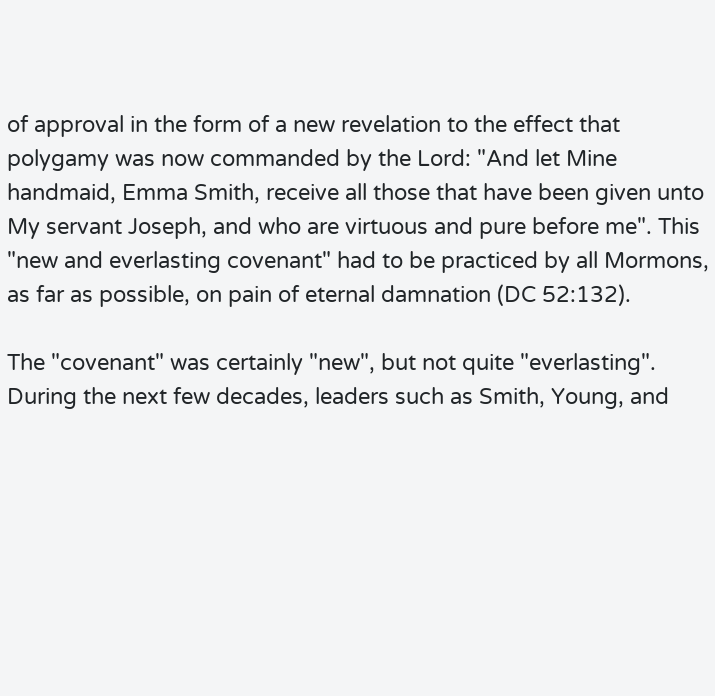of approval in the form of a new revelation to the effect that polygamy was now commanded by the Lord: "And let Mine handmaid, Emma Smith, receive all those that have been given unto My servant Joseph, and who are virtuous and pure before me". This "new and everlasting covenant" had to be practiced by all Mormons, as far as possible, on pain of eternal damnation (DC 52:132).

The "covenant" was certainly "new", but not quite "everlasting". During the next few decades, leaders such as Smith, Young, and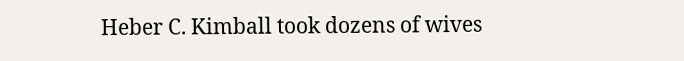Heber C. Kimball took dozens of wives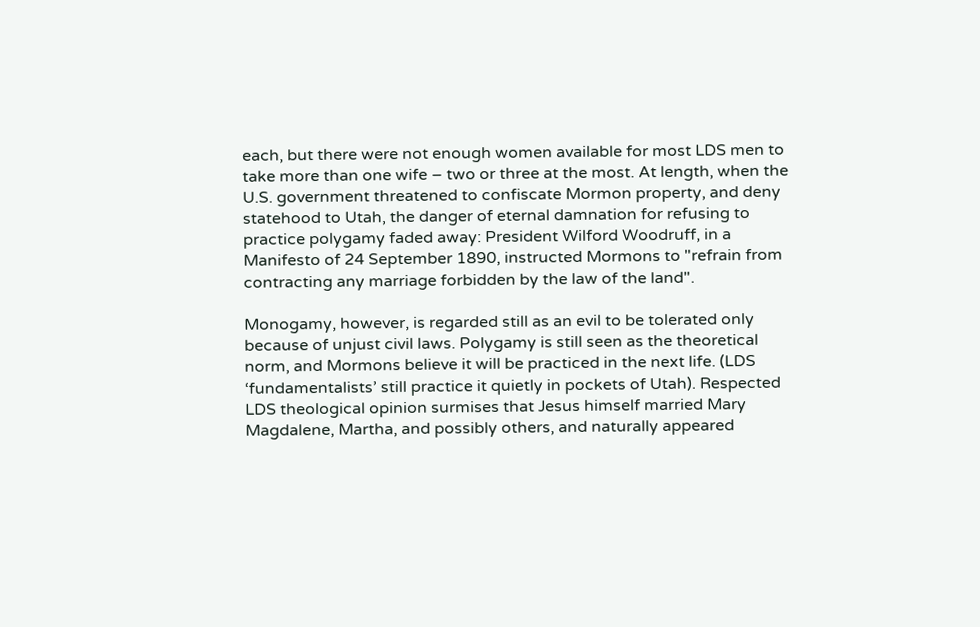each, but there were not enough women available for most LDS men to take more than one wife – two or three at the most. At length, when the U.S. government threatened to confiscate Mormon property, and deny statehood to Utah, the danger of eternal damnation for refusing to practice polygamy faded away: President Wilford Woodruff, in a Manifesto of 24 September 1890, instructed Mormons to "refrain from contracting any marriage forbidden by the law of the land".

Monogamy, however, is regarded still as an evil to be tolerated only because of unjust civil laws. Polygamy is still seen as the theoretical norm, and Mormons believe it will be practiced in the next life. (LDS ‘fundamentalists’ still practice it quietly in pockets of Utah). Respected LDS theological opinion surmises that Jesus himself married Mary Magdalene, Martha, and possibly others, and naturally appeared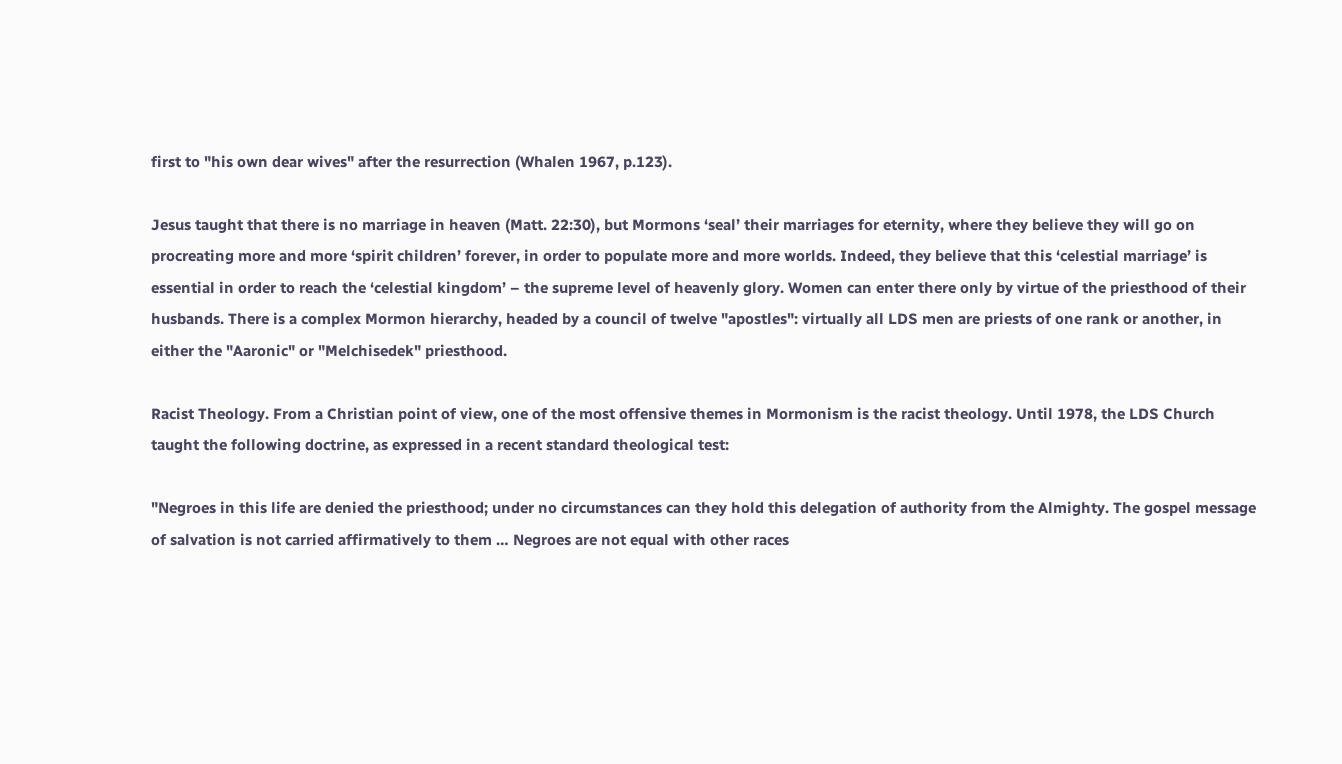first to "his own dear wives" after the resurrection (Whalen 1967, p.123).

Jesus taught that there is no marriage in heaven (Matt. 22:30), but Mormons ‘seal’ their marriages for eternity, where they believe they will go on procreating more and more ‘spirit children’ forever, in order to populate more and more worlds. Indeed, they believe that this ‘celestial marriage’ is essential in order to reach the ‘celestial kingdom’ – the supreme level of heavenly glory. Women can enter there only by virtue of the priesthood of their husbands. There is a complex Mormon hierarchy, headed by a council of twelve "apostles": virtually all LDS men are priests of one rank or another, in either the "Aaronic" or "Melchisedek" priesthood.

Racist Theology. From a Christian point of view, one of the most offensive themes in Mormonism is the racist theology. Until 1978, the LDS Church taught the following doctrine, as expressed in a recent standard theological test:

"Negroes in this life are denied the priesthood; under no circumstances can they hold this delegation of authority from the Almighty. The gospel message of salvation is not carried affirmatively to them … Negroes are not equal with other races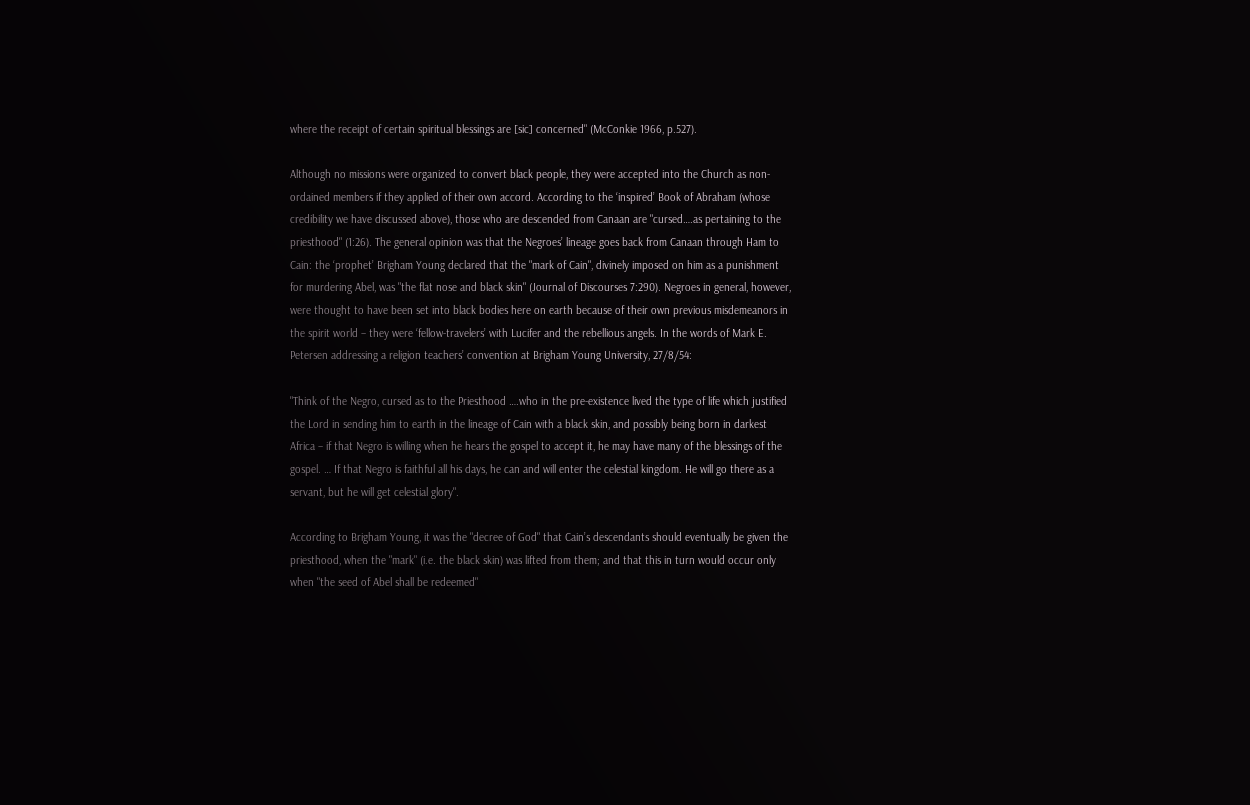where the receipt of certain spiritual blessings are [sic] concerned" (McConkie 1966, p.527).

Although no missions were organized to convert black people, they were accepted into the Church as non-ordained members if they applied of their own accord. According to the ‘inspired’ Book of Abraham (whose credibility we have discussed above), those who are descended from Canaan are "cursed….as pertaining to the priesthood" (1:26). The general opinion was that the Negroes’ lineage goes back from Canaan through Ham to Cain: the ‘prophet’ Brigham Young declared that the "mark of Cain", divinely imposed on him as a punishment for murdering Abel, was "the flat nose and black skin" (Journal of Discourses 7:290). Negroes in general, however, were thought to have been set into black bodies here on earth because of their own previous misdemeanors in the spirit world – they were ‘fellow-travelers’ with Lucifer and the rebellious angels. In the words of Mark E. Petersen addressing a religion teachers’ convention at Brigham Young University, 27/8/54:

"Think of the Negro, cursed as to the Priesthood ….who in the pre-existence lived the type of life which justified the Lord in sending him to earth in the lineage of Cain with a black skin, and possibly being born in darkest Africa – if that Negro is willing when he hears the gospel to accept it, he may have many of the blessings of the gospel. … If that Negro is faithful all his days, he can and will enter the celestial kingdom. He will go there as a servant, but he will get celestial glory".

According to Brigham Young, it was the "decree of God" that Cain’s descendants should eventually be given the priesthood, when the "mark" (i.e. the black skin) was lifted from them; and that this in turn would occur only when "the seed of Abel shall be redeemed"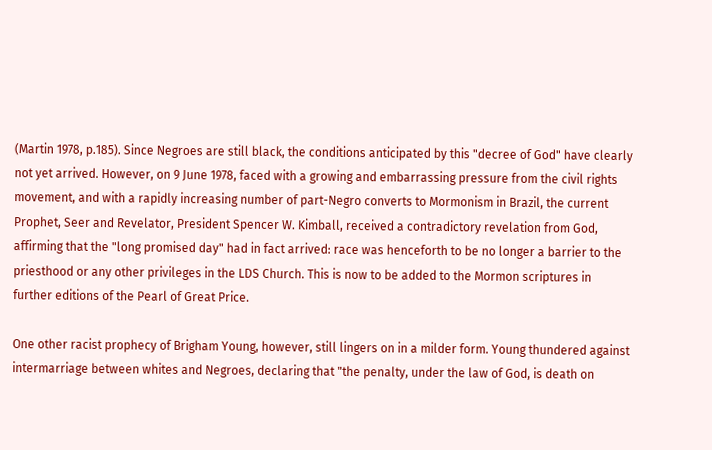(Martin 1978, p.185). Since Negroes are still black, the conditions anticipated by this "decree of God" have clearly not yet arrived. However, on 9 June 1978, faced with a growing and embarrassing pressure from the civil rights movement, and with a rapidly increasing number of part-Negro converts to Mormonism in Brazil, the current Prophet, Seer and Revelator, President Spencer W. Kimball, received a contradictory revelation from God, affirming that the "long promised day" had in fact arrived: race was henceforth to be no longer a barrier to the priesthood or any other privileges in the LDS Church. This is now to be added to the Mormon scriptures in further editions of the Pearl of Great Price.

One other racist prophecy of Brigham Young, however, still lingers on in a milder form. Young thundered against intermarriage between whites and Negroes, declaring that "the penalty, under the law of God, is death on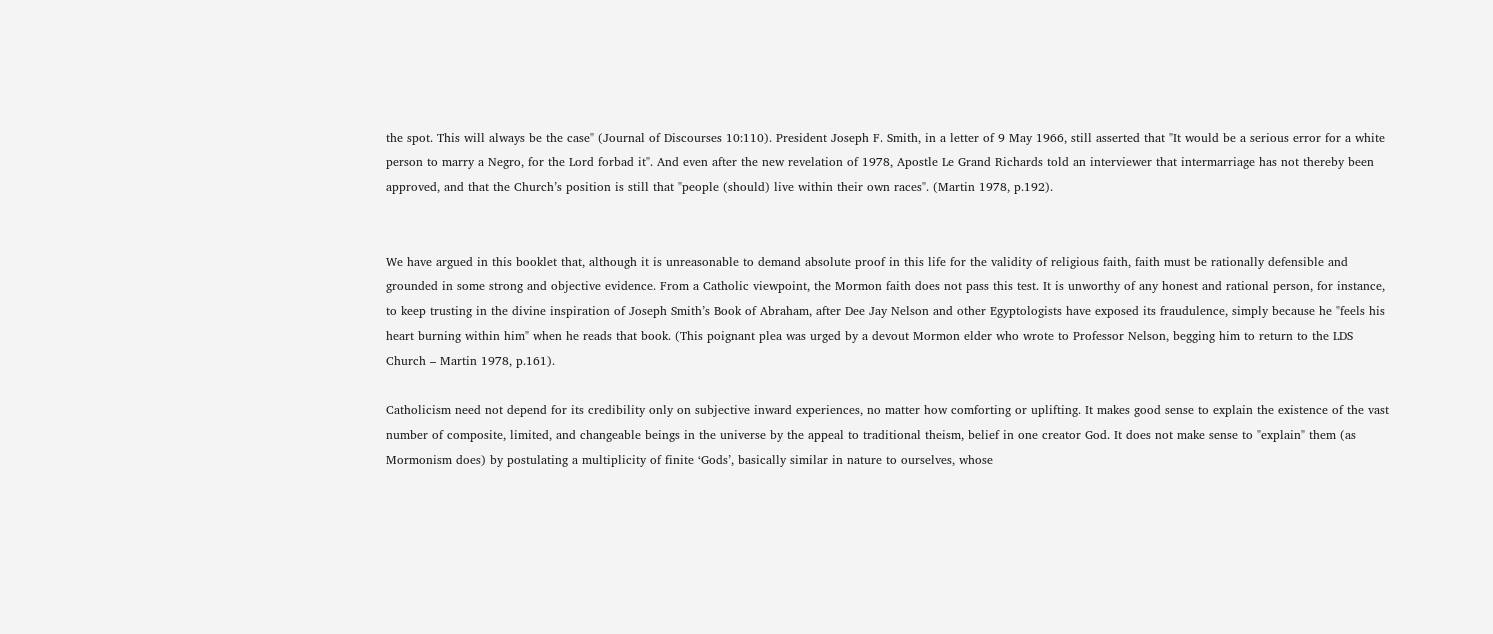the spot. This will always be the case" (Journal of Discourses 10:110). President Joseph F. Smith, in a letter of 9 May 1966, still asserted that "It would be a serious error for a white person to marry a Negro, for the Lord forbad it". And even after the new revelation of 1978, Apostle Le Grand Richards told an interviewer that intermarriage has not thereby been approved, and that the Church’s position is still that "people (should) live within their own races". (Martin 1978, p.192).


We have argued in this booklet that, although it is unreasonable to demand absolute proof in this life for the validity of religious faith, faith must be rationally defensible and grounded in some strong and objective evidence. From a Catholic viewpoint, the Mormon faith does not pass this test. It is unworthy of any honest and rational person, for instance, to keep trusting in the divine inspiration of Joseph Smith’s Book of Abraham, after Dee Jay Nelson and other Egyptologists have exposed its fraudulence, simply because he "feels his heart burning within him" when he reads that book. (This poignant plea was urged by a devout Mormon elder who wrote to Professor Nelson, begging him to return to the LDS Church – Martin 1978, p.161).

Catholicism need not depend for its credibility only on subjective inward experiences, no matter how comforting or uplifting. It makes good sense to explain the existence of the vast number of composite, limited, and changeable beings in the universe by the appeal to traditional theism, belief in one creator God. It does not make sense to "explain" them (as Mormonism does) by postulating a multiplicity of finite ‘Gods’, basically similar in nature to ourselves, whose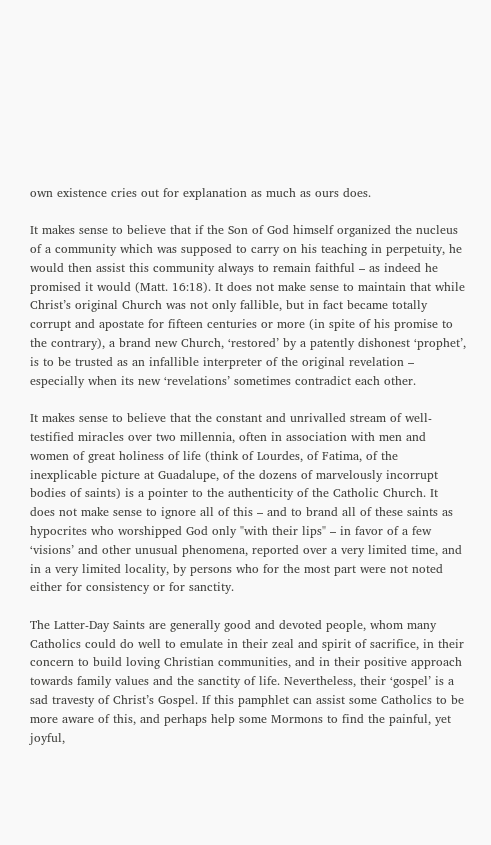own existence cries out for explanation as much as ours does.

It makes sense to believe that if the Son of God himself organized the nucleus of a community which was supposed to carry on his teaching in perpetuity, he would then assist this community always to remain faithful – as indeed he promised it would (Matt. 16:18). It does not make sense to maintain that while Christ’s original Church was not only fallible, but in fact became totally corrupt and apostate for fifteen centuries or more (in spite of his promise to the contrary), a brand new Church, ‘restored’ by a patently dishonest ‘prophet’, is to be trusted as an infallible interpreter of the original revelation – especially when its new ‘revelations’ sometimes contradict each other.

It makes sense to believe that the constant and unrivalled stream of well-testified miracles over two millennia, often in association with men and women of great holiness of life (think of Lourdes, of Fatima, of the inexplicable picture at Guadalupe, of the dozens of marvelously incorrupt bodies of saints) is a pointer to the authenticity of the Catholic Church. It does not make sense to ignore all of this – and to brand all of these saints as hypocrites who worshipped God only "with their lips" – in favor of a few ‘visions’ and other unusual phenomena, reported over a very limited time, and in a very limited locality, by persons who for the most part were not noted either for consistency or for sanctity.

The Latter-Day Saints are generally good and devoted people, whom many Catholics could do well to emulate in their zeal and spirit of sacrifice, in their concern to build loving Christian communities, and in their positive approach towards family values and the sanctity of life. Nevertheless, their ‘gospel’ is a sad travesty of Christ’s Gospel. If this pamphlet can assist some Catholics to be more aware of this, and perhaps help some Mormons to find the painful, yet joyful,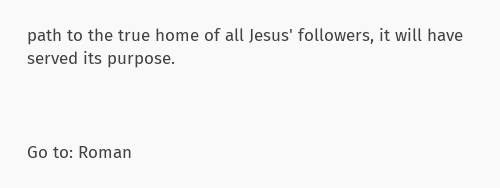path to the true home of all Jesus' followers, it will have served its purpose.



Go to: Roman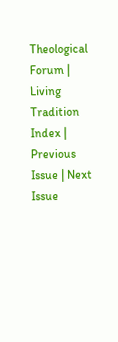Theological Forum | Living Tradition Index | Previous Issue | Next Issue